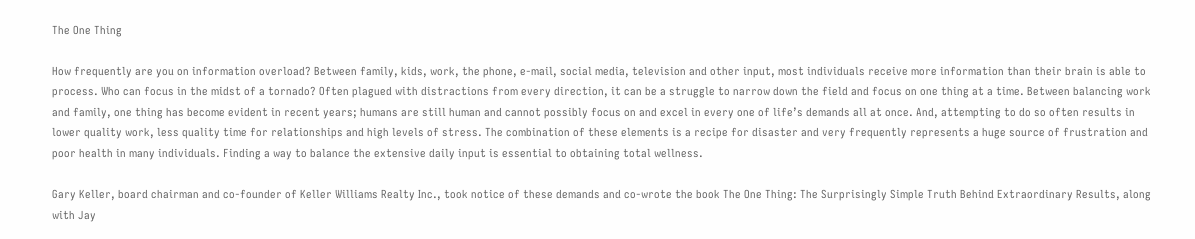The One Thing

How frequently are you on information overload? Between family, kids, work, the phone, e-mail, social media, television and other input, most individuals receive more information than their brain is able to process. Who can focus in the midst of a tornado? Often plagued with distractions from every direction, it can be a struggle to narrow down the field and focus on one thing at a time. Between balancing work and family, one thing has become evident in recent years; humans are still human and cannot possibly focus on and excel in every one of life’s demands all at once. And, attempting to do so often results in lower quality work, less quality time for relationships and high levels of stress. The combination of these elements is a recipe for disaster and very frequently represents a huge source of frustration and poor health in many individuals. Finding a way to balance the extensive daily input is essential to obtaining total wellness.

Gary Keller, board chairman and co-founder of Keller Williams Realty Inc., took notice of these demands and co-wrote the book The One Thing: The Surprisingly Simple Truth Behind Extraordinary Results, along with Jay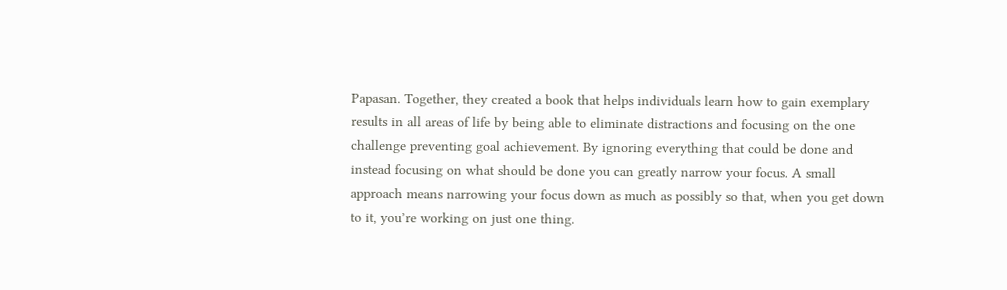Papasan. Together, they created a book that helps individuals learn how to gain exemplary results in all areas of life by being able to eliminate distractions and focusing on the one challenge preventing goal achievement. By ignoring everything that could be done and instead focusing on what should be done you can greatly narrow your focus. A small approach means narrowing your focus down as much as possibly so that, when you get down to it, you’re working on just one thing.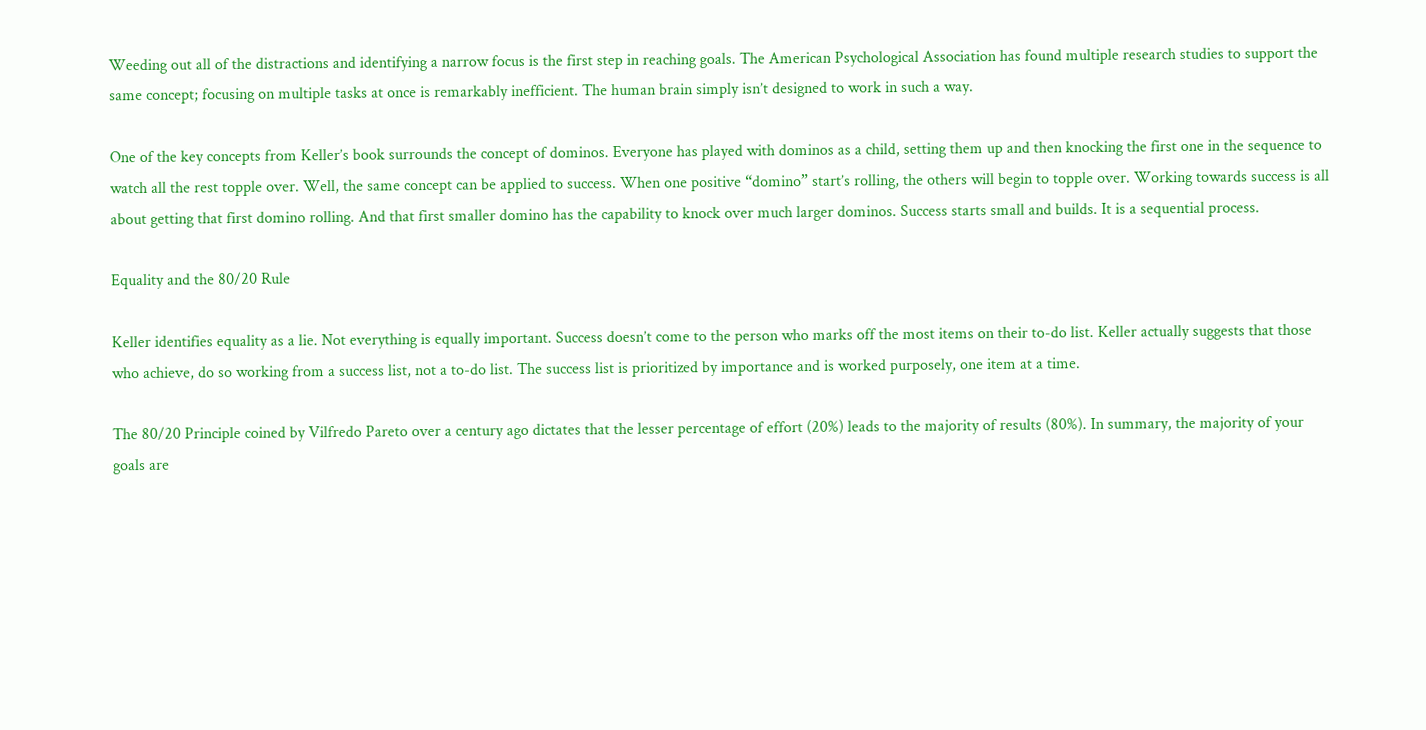Weeding out all of the distractions and identifying a narrow focus is the first step in reaching goals. The American Psychological Association has found multiple research studies to support the same concept; focusing on multiple tasks at once is remarkably inefficient. The human brain simply isn’t designed to work in such a way.

One of the key concepts from Keller’s book surrounds the concept of dominos. Everyone has played with dominos as a child, setting them up and then knocking the first one in the sequence to watch all the rest topple over. Well, the same concept can be applied to success. When one positive “domino” start’s rolling, the others will begin to topple over. Working towards success is all about getting that first domino rolling. And that first smaller domino has the capability to knock over much larger dominos. Success starts small and builds. It is a sequential process.

Equality and the 80/20 Rule

Keller identifies equality as a lie. Not everything is equally important. Success doesn’t come to the person who marks off the most items on their to-do list. Keller actually suggests that those who achieve, do so working from a success list, not a to-do list. The success list is prioritized by importance and is worked purposely, one item at a time.

The 80/20 Principle coined by Vilfredo Pareto over a century ago dictates that the lesser percentage of effort (20%) leads to the majority of results (80%). In summary, the majority of your goals are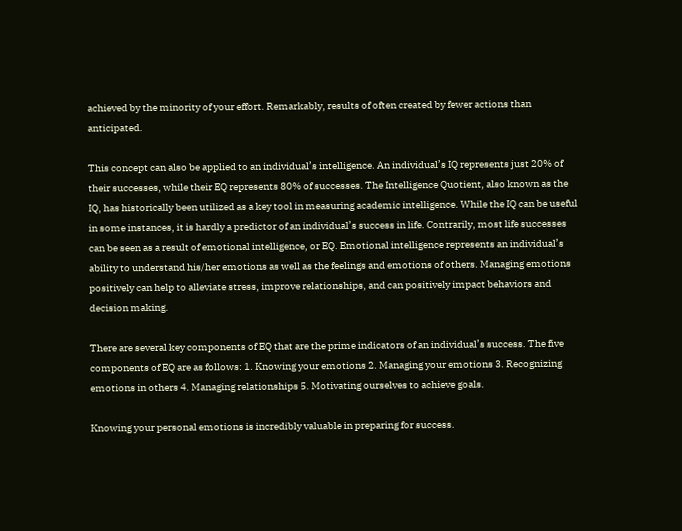achieved by the minority of your effort. Remarkably, results of often created by fewer actions than anticipated.

This concept can also be applied to an individual’s intelligence. An individual’s IQ represents just 20% of their successes, while their EQ represents 80% of successes. The Intelligence Quotient, also known as the IQ, has historically been utilized as a key tool in measuring academic intelligence. While the IQ can be useful in some instances, it is hardly a predictor of an individual’s success in life. Contrarily, most life successes can be seen as a result of emotional intelligence, or EQ. Emotional intelligence represents an individual’s ability to understand his/her emotions as well as the feelings and emotions of others. Managing emotions positively can help to alleviate stress, improve relationships, and can positively impact behaviors and decision making.

There are several key components of EQ that are the prime indicators of an individual’s success. The five components of EQ are as follows: 1. Knowing your emotions 2. Managing your emotions 3. Recognizing emotions in others 4. Managing relationships 5. Motivating ourselves to achieve goals.

Knowing your personal emotions is incredibly valuable in preparing for success.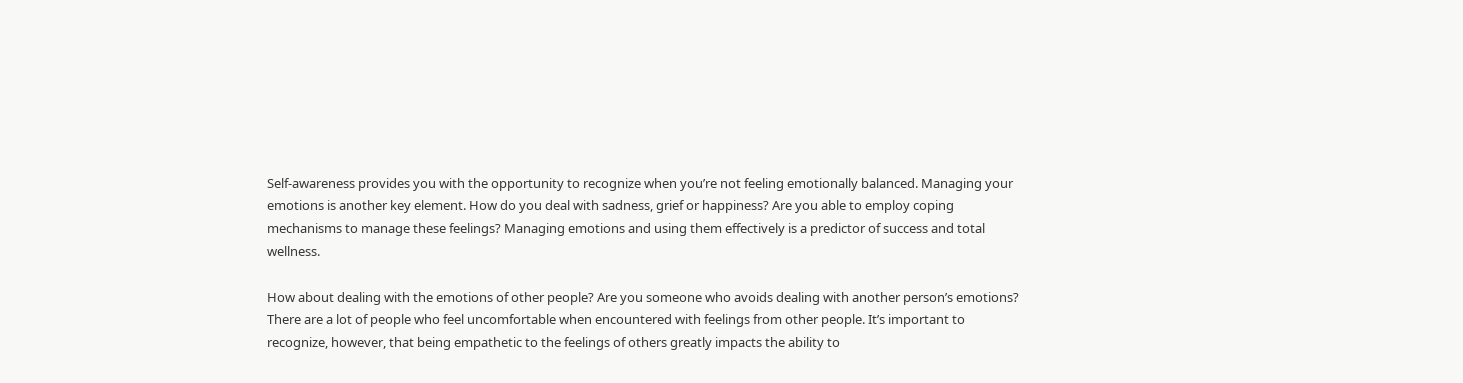Self-awareness provides you with the opportunity to recognize when you’re not feeling emotionally balanced. Managing your emotions is another key element. How do you deal with sadness, grief or happiness? Are you able to employ coping mechanisms to manage these feelings? Managing emotions and using them effectively is a predictor of success and total wellness.

How about dealing with the emotions of other people? Are you someone who avoids dealing with another person’s emotions? There are a lot of people who feel uncomfortable when encountered with feelings from other people. It’s important to recognize, however, that being empathetic to the feelings of others greatly impacts the ability to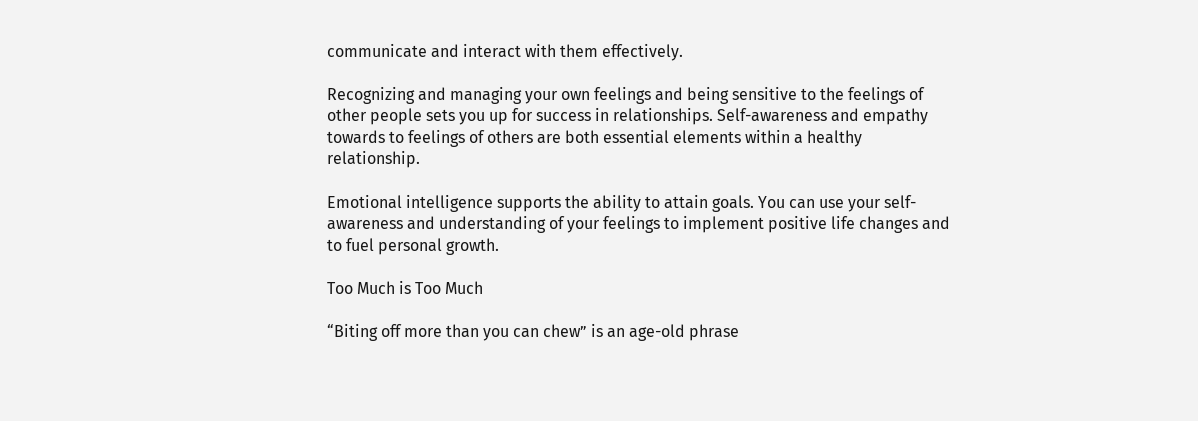communicate and interact with them effectively.

Recognizing and managing your own feelings and being sensitive to the feelings of other people sets you up for success in relationships. Self-awareness and empathy towards to feelings of others are both essential elements within a healthy relationship.

Emotional intelligence supports the ability to attain goals. You can use your self-awareness and understanding of your feelings to implement positive life changes and to fuel personal growth.

Too Much is Too Much

“Biting off more than you can chew” is an age-old phrase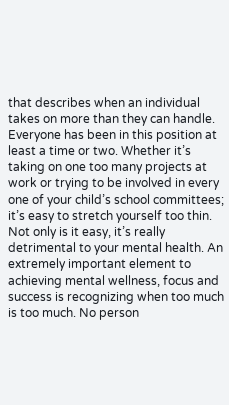that describes when an individual takes on more than they can handle. Everyone has been in this position at least a time or two. Whether it’s taking on one too many projects at work or trying to be involved in every one of your child’s school committees; it’s easy to stretch yourself too thin. Not only is it easy, it’s really detrimental to your mental health. An extremely important element to achieving mental wellness, focus and success is recognizing when too much is too much. No person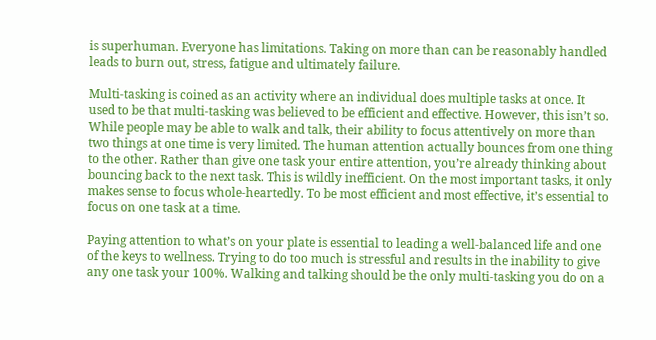is superhuman. Everyone has limitations. Taking on more than can be reasonably handled leads to burn out, stress, fatigue and ultimately failure.

Multi-tasking is coined as an activity where an individual does multiple tasks at once. It used to be that multi-tasking was believed to be efficient and effective. However, this isn’t so. While people may be able to walk and talk, their ability to focus attentively on more than two things at one time is very limited. The human attention actually bounces from one thing to the other. Rather than give one task your entire attention, you’re already thinking about bouncing back to the next task. This is wildly inefficient. On the most important tasks, it only makes sense to focus whole-heartedly. To be most efficient and most effective, it’s essential to focus on one task at a time.

Paying attention to what’s on your plate is essential to leading a well-balanced life and one of the keys to wellness. Trying to do too much is stressful and results in the inability to give any one task your 100%. Walking and talking should be the only multi-tasking you do on a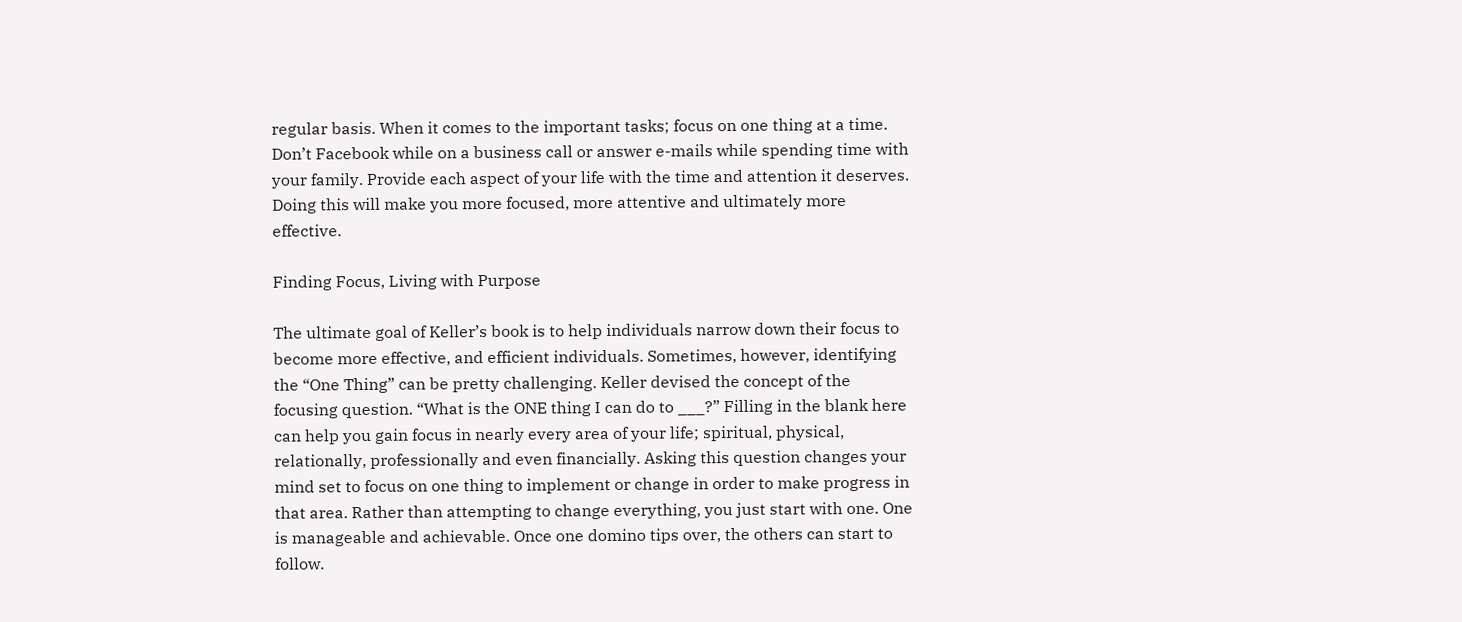regular basis. When it comes to the important tasks; focus on one thing at a time. Don’t Facebook while on a business call or answer e-mails while spending time with your family. Provide each aspect of your life with the time and attention it deserves. Doing this will make you more focused, more attentive and ultimately more effective.

Finding Focus, Living with Purpose

The ultimate goal of Keller’s book is to help individuals narrow down their focus to become more effective, and efficient individuals. Sometimes, however, identifying the “One Thing” can be pretty challenging. Keller devised the concept of the focusing question. “What is the ONE thing I can do to ___?” Filling in the blank here can help you gain focus in nearly every area of your life; spiritual, physical, relationally, professionally and even financially. Asking this question changes your mind set to focus on one thing to implement or change in order to make progress in that area. Rather than attempting to change everything, you just start with one. One is manageable and achievable. Once one domino tips over, the others can start to follow.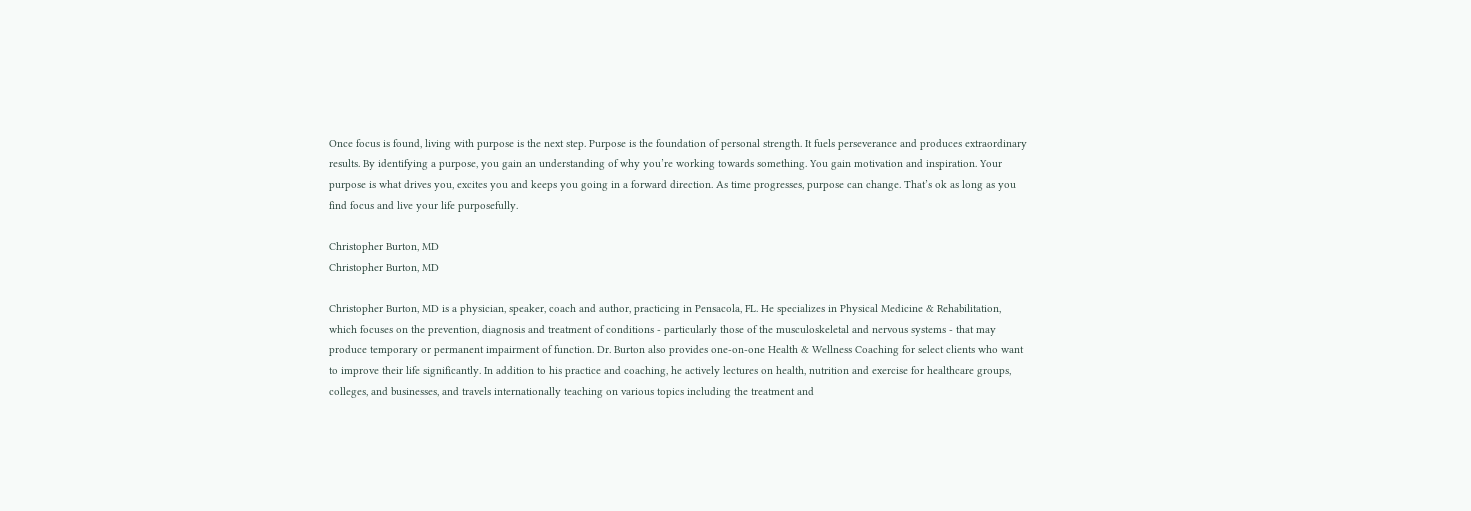Once focus is found, living with purpose is the next step. Purpose is the foundation of personal strength. It fuels perseverance and produces extraordinary results. By identifying a purpose, you gain an understanding of why you’re working towards something. You gain motivation and inspiration. Your purpose is what drives you, excites you and keeps you going in a forward direction. As time progresses, purpose can change. That’s ok as long as you find focus and live your life purposefully.

Christopher Burton, MD
Christopher Burton, MD

Christopher Burton, MD is a physician, speaker, coach and author, practicing in Pensacola, FL. He specializes in Physical Medicine & Rehabilitation, which focuses on the prevention, diagnosis and treatment of conditions - particularly those of the musculoskeletal and nervous systems - that may produce temporary or permanent impairment of function. Dr. Burton also provides one-on-one Health & Wellness Coaching for select clients who want to improve their life significantly. In addition to his practice and coaching, he actively lectures on health, nutrition and exercise for healthcare groups, colleges, and businesses, and travels internationally teaching on various topics including the treatment and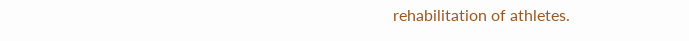rehabilitation of athletes.